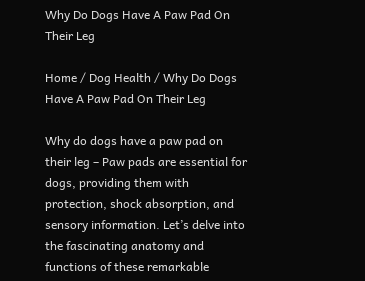Why Do Dogs Have A Paw Pad On Their Leg

Home / Dog Health / Why Do Dogs Have A Paw Pad On Their Leg

Why do dogs have a paw pad on their leg – Paw pads are essential for dogs, providing them with protection, shock absorption, and sensory information. Let’s delve into the fascinating anatomy and functions of these remarkable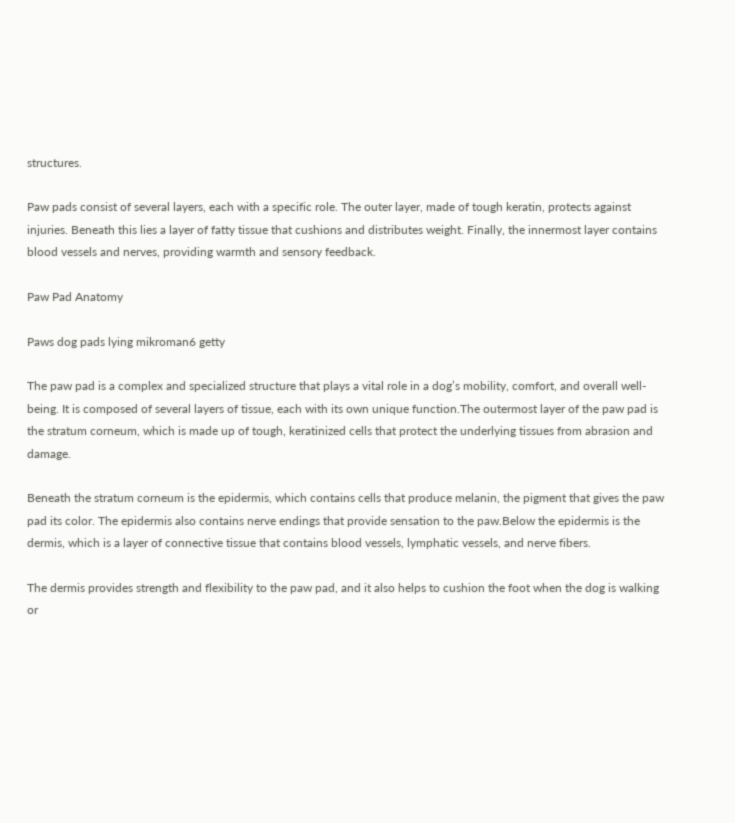structures.

Paw pads consist of several layers, each with a specific role. The outer layer, made of tough keratin, protects against injuries. Beneath this lies a layer of fatty tissue that cushions and distributes weight. Finally, the innermost layer contains blood vessels and nerves, providing warmth and sensory feedback.

Paw Pad Anatomy

Paws dog pads lying mikroman6 getty

The paw pad is a complex and specialized structure that plays a vital role in a dog’s mobility, comfort, and overall well-being. It is composed of several layers of tissue, each with its own unique function.The outermost layer of the paw pad is the stratum corneum, which is made up of tough, keratinized cells that protect the underlying tissues from abrasion and damage.

Beneath the stratum corneum is the epidermis, which contains cells that produce melanin, the pigment that gives the paw pad its color. The epidermis also contains nerve endings that provide sensation to the paw.Below the epidermis is the dermis, which is a layer of connective tissue that contains blood vessels, lymphatic vessels, and nerve fibers.

The dermis provides strength and flexibility to the paw pad, and it also helps to cushion the foot when the dog is walking or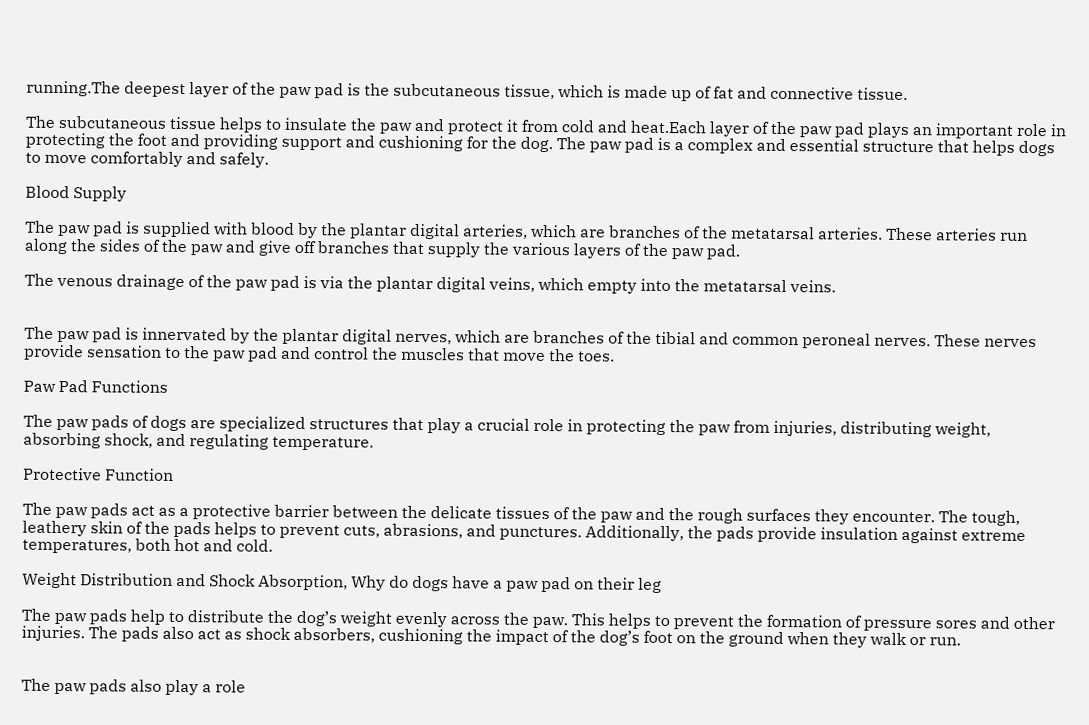running.The deepest layer of the paw pad is the subcutaneous tissue, which is made up of fat and connective tissue.

The subcutaneous tissue helps to insulate the paw and protect it from cold and heat.Each layer of the paw pad plays an important role in protecting the foot and providing support and cushioning for the dog. The paw pad is a complex and essential structure that helps dogs to move comfortably and safely.

Blood Supply

The paw pad is supplied with blood by the plantar digital arteries, which are branches of the metatarsal arteries. These arteries run along the sides of the paw and give off branches that supply the various layers of the paw pad.

The venous drainage of the paw pad is via the plantar digital veins, which empty into the metatarsal veins.


The paw pad is innervated by the plantar digital nerves, which are branches of the tibial and common peroneal nerves. These nerves provide sensation to the paw pad and control the muscles that move the toes.

Paw Pad Functions

The paw pads of dogs are specialized structures that play a crucial role in protecting the paw from injuries, distributing weight, absorbing shock, and regulating temperature.

Protective Function

The paw pads act as a protective barrier between the delicate tissues of the paw and the rough surfaces they encounter. The tough, leathery skin of the pads helps to prevent cuts, abrasions, and punctures. Additionally, the pads provide insulation against extreme temperatures, both hot and cold.

Weight Distribution and Shock Absorption, Why do dogs have a paw pad on their leg

The paw pads help to distribute the dog’s weight evenly across the paw. This helps to prevent the formation of pressure sores and other injuries. The pads also act as shock absorbers, cushioning the impact of the dog’s foot on the ground when they walk or run.


The paw pads also play a role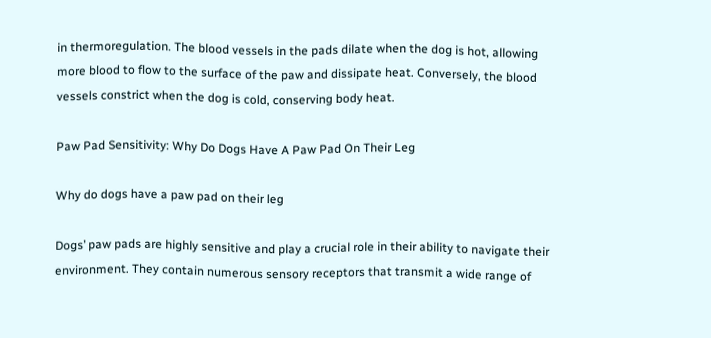in thermoregulation. The blood vessels in the pads dilate when the dog is hot, allowing more blood to flow to the surface of the paw and dissipate heat. Conversely, the blood vessels constrict when the dog is cold, conserving body heat.

Paw Pad Sensitivity: Why Do Dogs Have A Paw Pad On Their Leg

Why do dogs have a paw pad on their leg

Dogs’ paw pads are highly sensitive and play a crucial role in their ability to navigate their environment. They contain numerous sensory receptors that transmit a wide range of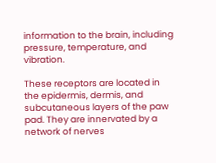information to the brain, including pressure, temperature, and vibration.

These receptors are located in the epidermis, dermis, and subcutaneous layers of the paw pad. They are innervated by a network of nerves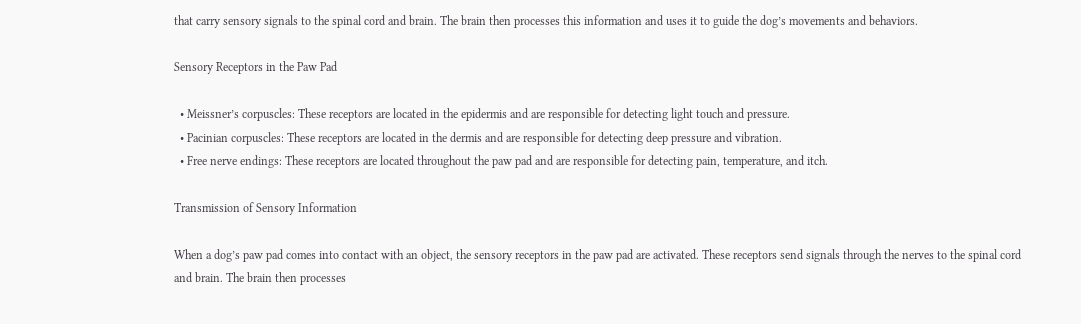that carry sensory signals to the spinal cord and brain. The brain then processes this information and uses it to guide the dog’s movements and behaviors.

Sensory Receptors in the Paw Pad

  • Meissner’s corpuscles: These receptors are located in the epidermis and are responsible for detecting light touch and pressure.
  • Pacinian corpuscles: These receptors are located in the dermis and are responsible for detecting deep pressure and vibration.
  • Free nerve endings: These receptors are located throughout the paw pad and are responsible for detecting pain, temperature, and itch.

Transmission of Sensory Information

When a dog’s paw pad comes into contact with an object, the sensory receptors in the paw pad are activated. These receptors send signals through the nerves to the spinal cord and brain. The brain then processes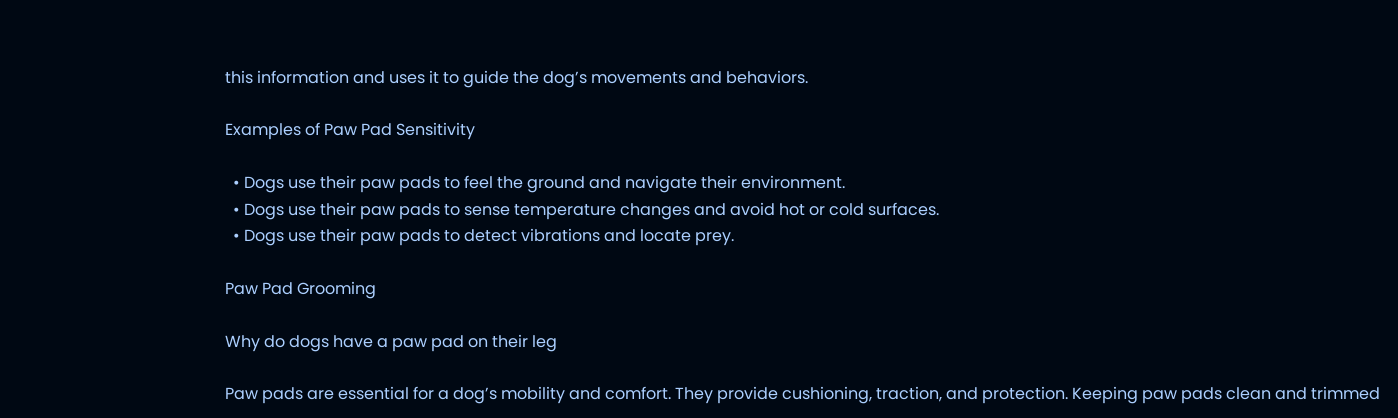this information and uses it to guide the dog’s movements and behaviors.

Examples of Paw Pad Sensitivity

  • Dogs use their paw pads to feel the ground and navigate their environment.
  • Dogs use their paw pads to sense temperature changes and avoid hot or cold surfaces.
  • Dogs use their paw pads to detect vibrations and locate prey.

Paw Pad Grooming

Why do dogs have a paw pad on their leg

Paw pads are essential for a dog’s mobility and comfort. They provide cushioning, traction, and protection. Keeping paw pads clean and trimmed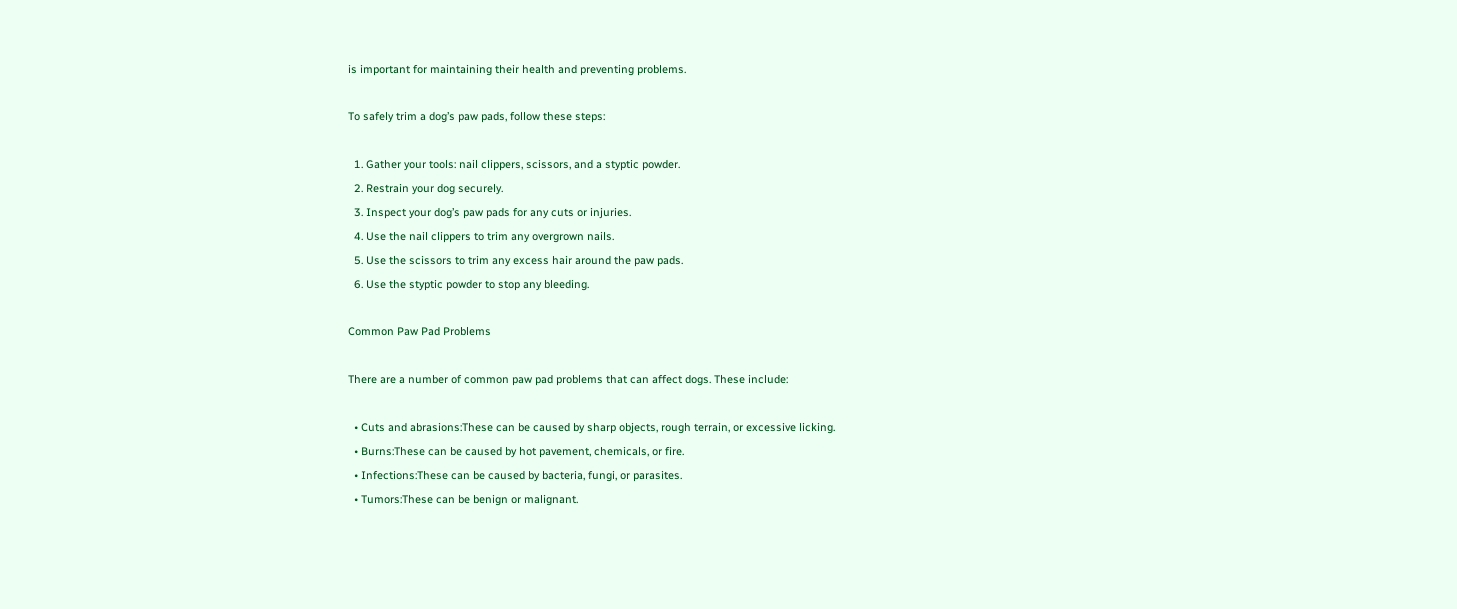is important for maintaining their health and preventing problems.

To safely trim a dog’s paw pads, follow these steps:

  1. Gather your tools: nail clippers, scissors, and a styptic powder.
  2. Restrain your dog securely.
  3. Inspect your dog’s paw pads for any cuts or injuries.
  4. Use the nail clippers to trim any overgrown nails.
  5. Use the scissors to trim any excess hair around the paw pads.
  6. Use the styptic powder to stop any bleeding.

Common Paw Pad Problems

There are a number of common paw pad problems that can affect dogs. These include:

  • Cuts and abrasions:These can be caused by sharp objects, rough terrain, or excessive licking.
  • Burns:These can be caused by hot pavement, chemicals, or fire.
  • Infections:These can be caused by bacteria, fungi, or parasites.
  • Tumors:These can be benign or malignant.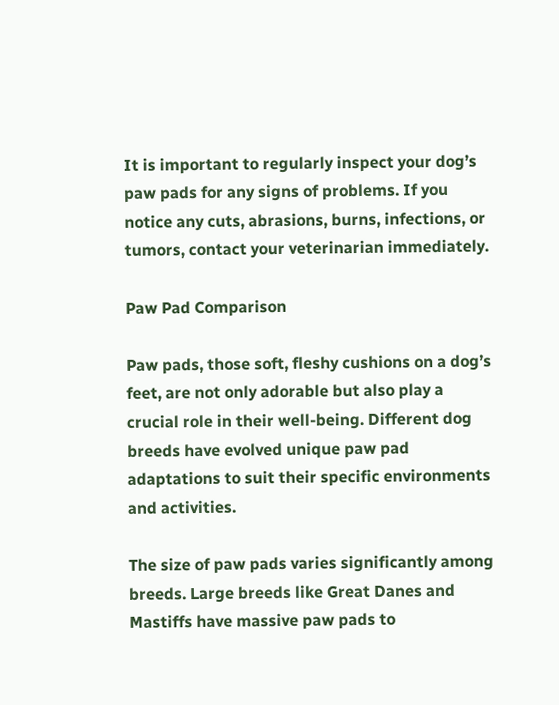It is important to regularly inspect your dog’s paw pads for any signs of problems. If you notice any cuts, abrasions, burns, infections, or tumors, contact your veterinarian immediately.

Paw Pad Comparison

Paw pads, those soft, fleshy cushions on a dog’s feet, are not only adorable but also play a crucial role in their well-being. Different dog breeds have evolved unique paw pad adaptations to suit their specific environments and activities.

The size of paw pads varies significantly among breeds. Large breeds like Great Danes and Mastiffs have massive paw pads to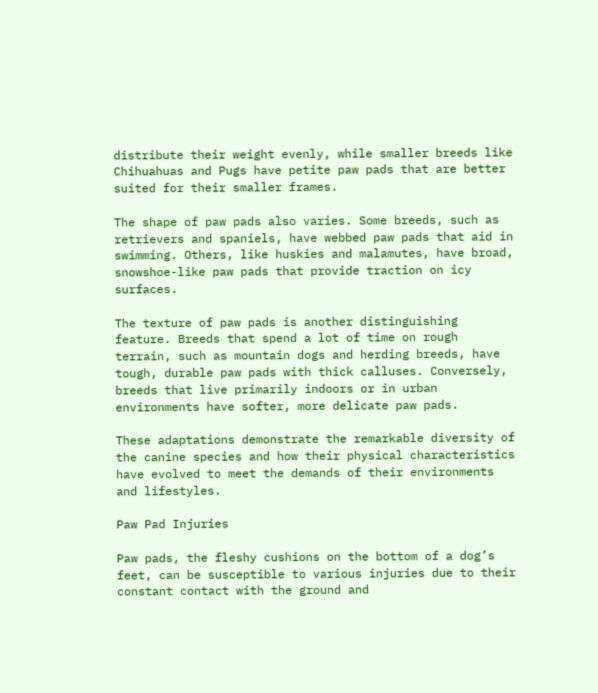distribute their weight evenly, while smaller breeds like Chihuahuas and Pugs have petite paw pads that are better suited for their smaller frames.

The shape of paw pads also varies. Some breeds, such as retrievers and spaniels, have webbed paw pads that aid in swimming. Others, like huskies and malamutes, have broad, snowshoe-like paw pads that provide traction on icy surfaces.

The texture of paw pads is another distinguishing feature. Breeds that spend a lot of time on rough terrain, such as mountain dogs and herding breeds, have tough, durable paw pads with thick calluses. Conversely, breeds that live primarily indoors or in urban environments have softer, more delicate paw pads.

These adaptations demonstrate the remarkable diversity of the canine species and how their physical characteristics have evolved to meet the demands of their environments and lifestyles.

Paw Pad Injuries

Paw pads, the fleshy cushions on the bottom of a dog’s feet, can be susceptible to various injuries due to their constant contact with the ground and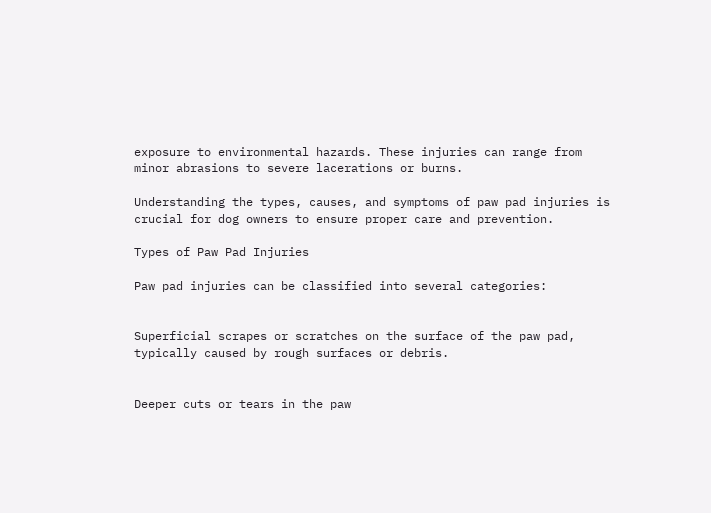exposure to environmental hazards. These injuries can range from minor abrasions to severe lacerations or burns.

Understanding the types, causes, and symptoms of paw pad injuries is crucial for dog owners to ensure proper care and prevention.

Types of Paw Pad Injuries

Paw pad injuries can be classified into several categories:


Superficial scrapes or scratches on the surface of the paw pad, typically caused by rough surfaces or debris.


Deeper cuts or tears in the paw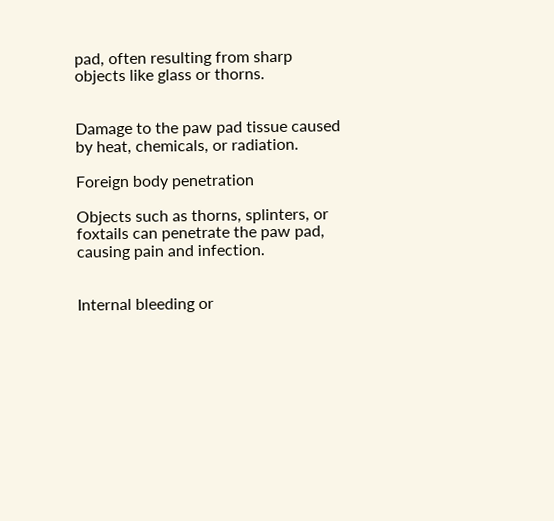pad, often resulting from sharp objects like glass or thorns.


Damage to the paw pad tissue caused by heat, chemicals, or radiation.

Foreign body penetration

Objects such as thorns, splinters, or foxtails can penetrate the paw pad, causing pain and infection.


Internal bleeding or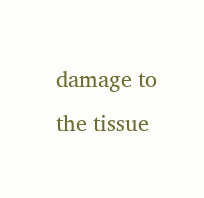damage to the tissue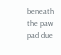beneath the paw pad due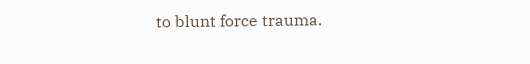to blunt force trauma.